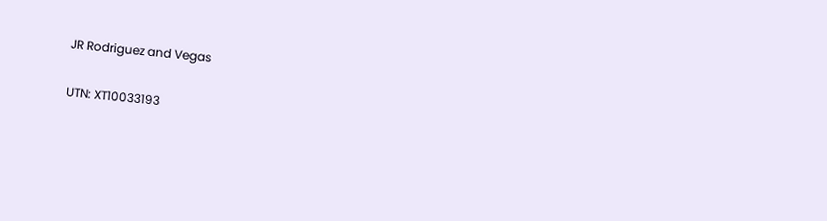JR Rodriguez and Vegas

UTN: XT10033193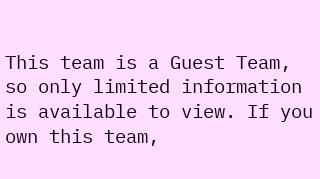This team is a Guest Team, so only limited information is available to view. If you own this team,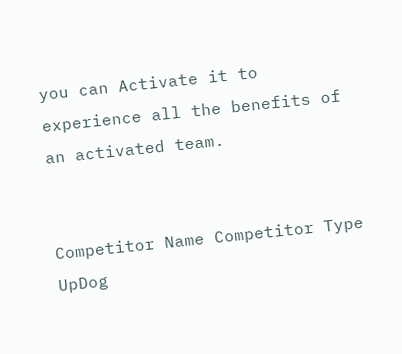you can Activate it to experience all the benefits of an activated team.


Competitor Name Competitor Type UpDog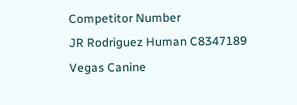Competitor Number
JR Rodriguez Human C8347189
Vegas Canine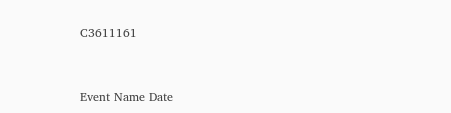C3611161


Event Name Date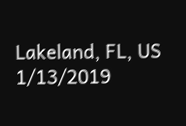Lakeland, FL, US 1/13/2019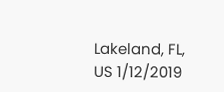Lakeland, FL, US 1/12/2019